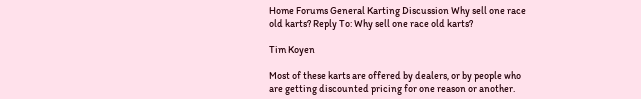Home Forums General Karting Discussion Why sell one race old karts? Reply To: Why sell one race old karts?

Tim Koyen

Most of these karts are offered by dealers, or by people who are getting discounted pricing for one reason or another.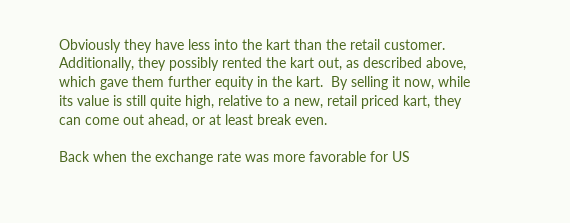Obviously they have less into the kart than the retail customer.  Additionally, they possibly rented the kart out, as described above, which gave them further equity in the kart.  By selling it now, while its value is still quite high, relative to a new, retail priced kart, they can come out ahead, or at least break even.

Back when the exchange rate was more favorable for US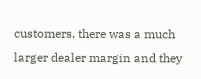customers, there was a much larger dealer margin and they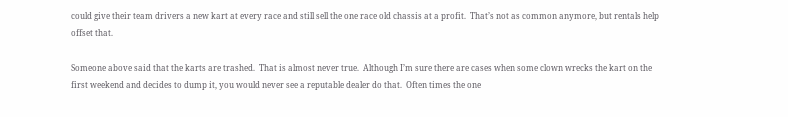could give their team drivers a new kart at every race and still sell the one race old chassis at a profit.  That’s not as common anymore, but rentals help offset that.

Someone above said that the karts are trashed.  That is almost never true.  Although I’m sure there are cases when some clown wrecks the kart on the first weekend and decides to dump it, you would never see a reputable dealer do that.  Often times the one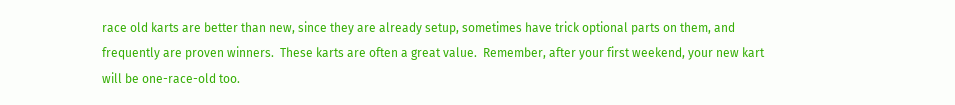race old karts are better than new, since they are already setup, sometimes have trick optional parts on them, and frequently are proven winners.  These karts are often a great value.  Remember, after your first weekend, your new kart will be one-race-old too.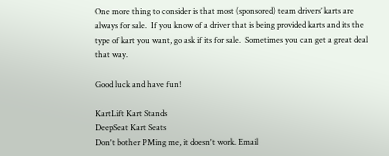One more thing to consider is that most (sponsored) team drivers’ karts are always for sale.  If you know of a driver that is being provided karts and its the type of kart you want, go ask if its for sale.  Sometimes you can get a great deal that way.

Good luck and have fun!

KartLift Kart Stands
DeepSeat Kart Seats
Don't bother PMing me, it doesn't work. Email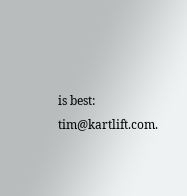is best: tim@kartlift.com.